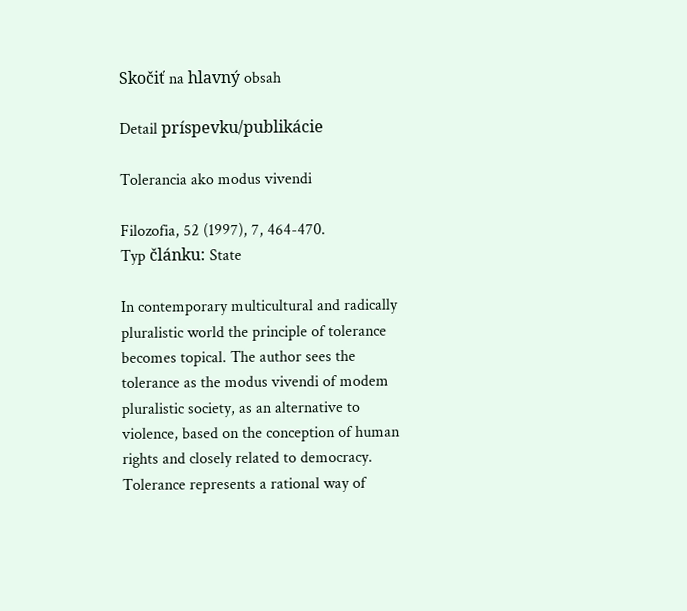Skočiť na hlavný obsah

Detail príspevku/publikácie

Tolerancia ako modus vivendi

Filozofia, 52 (1997), 7, 464-470.
Typ článku: State

In contemporary multicultural and radically pluralistic world the principle of tolerance becomes topical. The author sees the tolerance as the modus vivendi of modem pluralistic society, as an alternative to violence, based on the conception of human rights and closely related to democracy. Tolerance represents a rational way of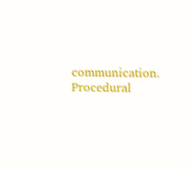communication. Procedural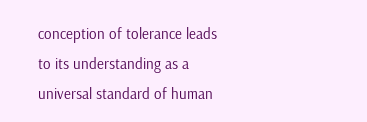conception of tolerance leads to its understanding as a universal standard of human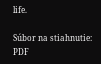life.

Súbor na stiahnutie: PDF